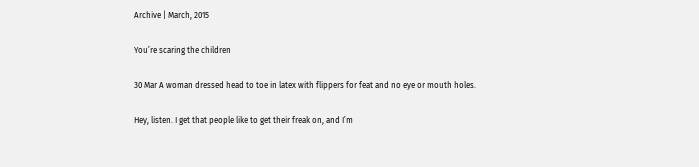Archive | March, 2015

You’re scaring the children

30 Mar A woman dressed head to toe in latex with flippers for feat and no eye or mouth holes.

Hey, listen. I get that people like to get their freak on, and I’m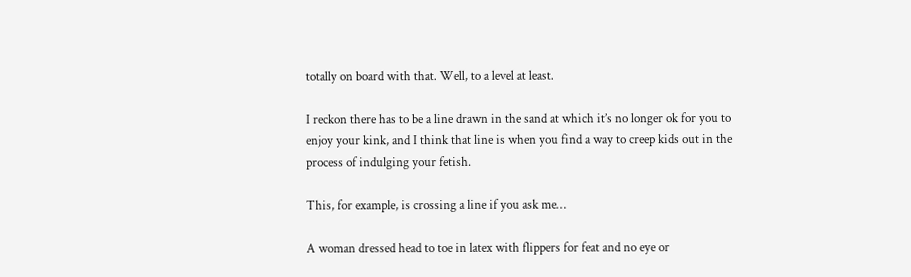totally on board with that. Well, to a level at least.

I reckon there has to be a line drawn in the sand at which it’s no longer ok for you to enjoy your kink, and I think that line is when you find a way to creep kids out in the process of indulging your fetish.

This, for example, is crossing a line if you ask me…

A woman dressed head to toe in latex with flippers for feat and no eye or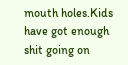mouth holes.Kids have got enough shit going on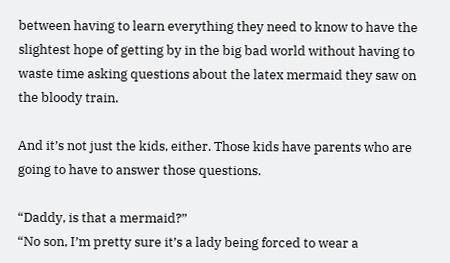between having to learn everything they need to know to have the slightest hope of getting by in the big bad world without having to waste time asking questions about the latex mermaid they saw on the bloody train.

And it’s not just the kids, either. Those kids have parents who are going to have to answer those questions.

“Daddy, is that a mermaid?”
“No son, I’m pretty sure it’s a lady being forced to wear a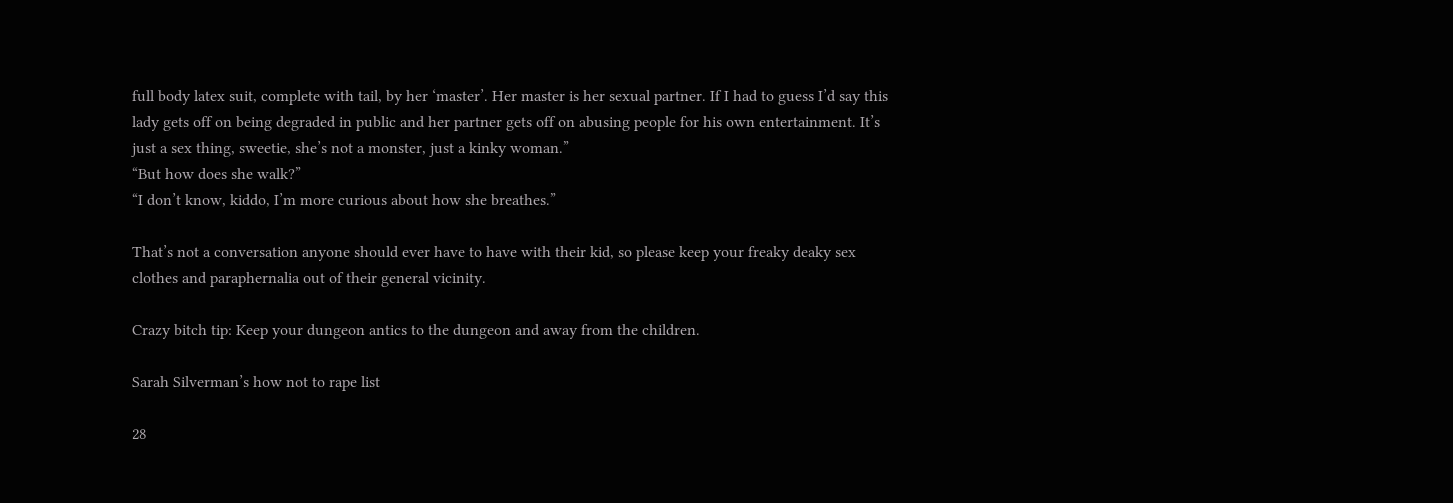full body latex suit, complete with tail, by her ‘master’. Her master is her sexual partner. If I had to guess I’d say this lady gets off on being degraded in public and her partner gets off on abusing people for his own entertainment. It’s just a sex thing, sweetie, she’s not a monster, just a kinky woman.”
“But how does she walk?”
“I don’t know, kiddo, I’m more curious about how she breathes.”

That’s not a conversation anyone should ever have to have with their kid, so please keep your freaky deaky sex clothes and paraphernalia out of their general vicinity.

Crazy bitch tip: Keep your dungeon antics to the dungeon and away from the children.

Sarah Silverman’s how not to rape list

28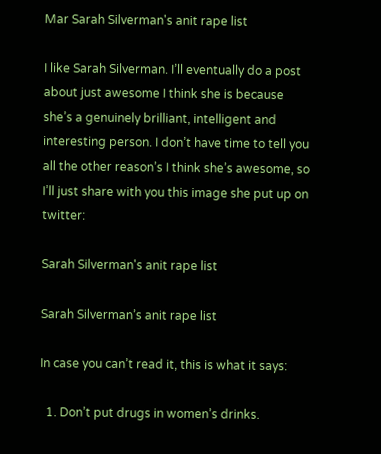Mar Sarah Silverman's anit rape list

I like Sarah Silverman. I’ll eventually do a post about just awesome I think she is because she’s a genuinely brilliant, intelligent and interesting person. I don’t have time to tell you all the other reason’s I think she’s awesome, so I’ll just share with you this image she put up on twitter:

Sarah Silverman's anit rape list

Sarah Silverman’s anit rape list

In case you can’t read it, this is what it says:

  1. Don’t put drugs in women’s drinks.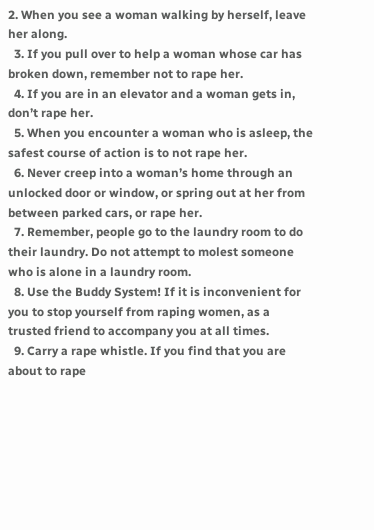2. When you see a woman walking by herself, leave her along.
  3. If you pull over to help a woman whose car has broken down, remember not to rape her.
  4. If you are in an elevator and a woman gets in, don’t rape her.
  5. When you encounter a woman who is asleep, the safest course of action is to not rape her.
  6. Never creep into a woman’s home through an unlocked door or window, or spring out at her from between parked cars, or rape her.
  7. Remember, people go to the laundry room to do their laundry. Do not attempt to molest someone who is alone in a laundry room.
  8. Use the Buddy System! If it is inconvenient for you to stop yourself from raping women, as a trusted friend to accompany you at all times.
  9. Carry a rape whistle. If you find that you are about to rape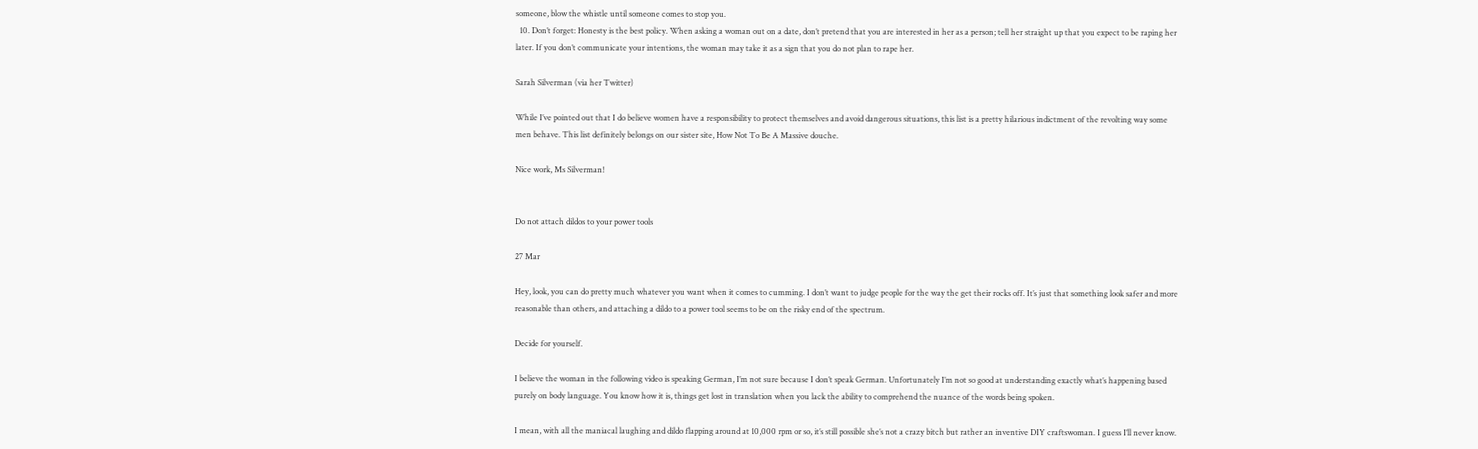someone, blow the whistle until someone comes to stop you.
  10. Don’t forget: Honesty is the best policy. When asking a woman out on a date, don’t pretend that you are interested in her as a person; tell her straight up that you expect to be raping her later. If you don’t communicate your intentions, the woman may take it as a sign that you do not plan to rape her.

Sarah Silverman (via her Twitter)

While I’ve pointed out that I do believe women have a responsibility to protect themselves and avoid dangerous situations, this list is a pretty hilarious indictment of the revolting way some men behave. This list definitely belongs on our sister site, How Not To Be A Massive douche.

Nice work, Ms Silverman!


Do not attach dildos to your power tools

27 Mar

Hey, look, you can do pretty much whatever you want when it comes to cumming. I don’t want to judge people for the way the get their rocks off. It’s just that something look safer and more reasonable than others, and attaching a dildo to a power tool seems to be on the risky end of the spectrum.

Decide for yourself.

I believe the woman in the following video is speaking German, I’m not sure because I don’t speak German. Unfortunately I’m not so good at understanding exactly what’s happening based purely on body language. You know how it is, things get lost in translation when you lack the ability to comprehend the nuance of the words being spoken.

I mean, with all the maniacal laughing and dildo flapping around at 10,000 rpm or so, it’s still possible she’s not a crazy bitch but rather an inventive DIY craftswoman. I guess I’ll never know.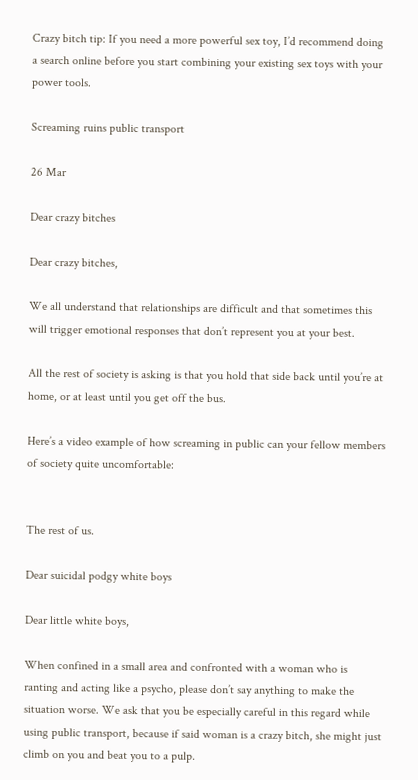Crazy bitch tip: If you need a more powerful sex toy, I’d recommend doing a search online before you start combining your existing sex toys with your power tools.

Screaming ruins public transport

26 Mar

Dear crazy bitches

Dear crazy bitches,

We all understand that relationships are difficult and that sometimes this will trigger emotional responses that don’t represent you at your best.

All the rest of society is asking is that you hold that side back until you’re at home, or at least until you get off the bus.

Here’s a video example of how screaming in public can your fellow members of society quite uncomfortable:


The rest of us.

Dear suicidal podgy white boys

Dear little white boys,

When confined in a small area and confronted with a woman who is ranting and acting like a psycho, please don’t say anything to make the situation worse. We ask that you be especially careful in this regard while using public transport, because if said woman is a crazy bitch, she might just climb on you and beat you to a pulp.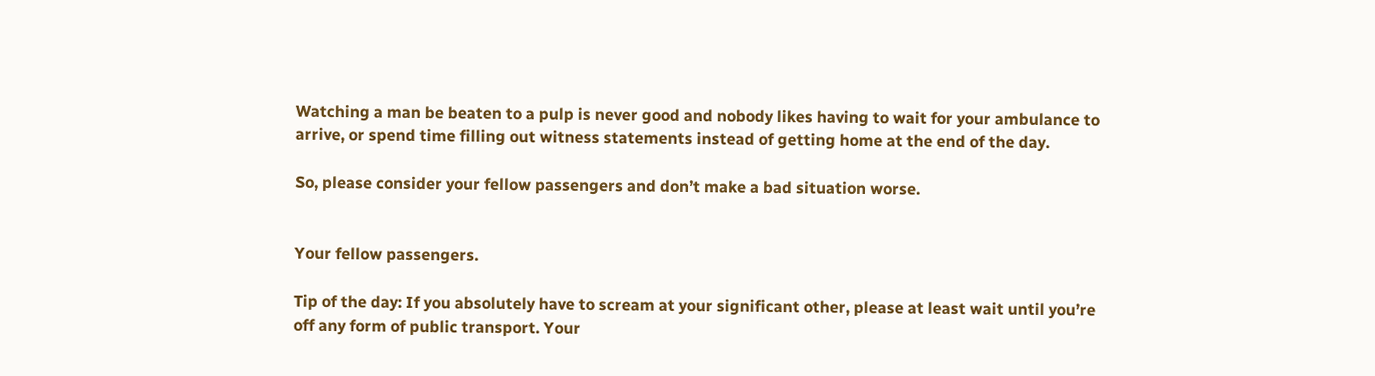Watching a man be beaten to a pulp is never good and nobody likes having to wait for your ambulance to arrive, or spend time filling out witness statements instead of getting home at the end of the day.

So, please consider your fellow passengers and don’t make a bad situation worse.


Your fellow passengers.

Tip of the day: If you absolutely have to scream at your significant other, please at least wait until you’re off any form of public transport. Your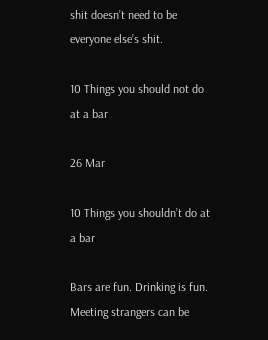shit doesn’t need to be everyone else’s shit.

10 Things you should not do at a bar

26 Mar

10 Things you shouldn’t do at a bar

Bars are fun. Drinking is fun. Meeting strangers can be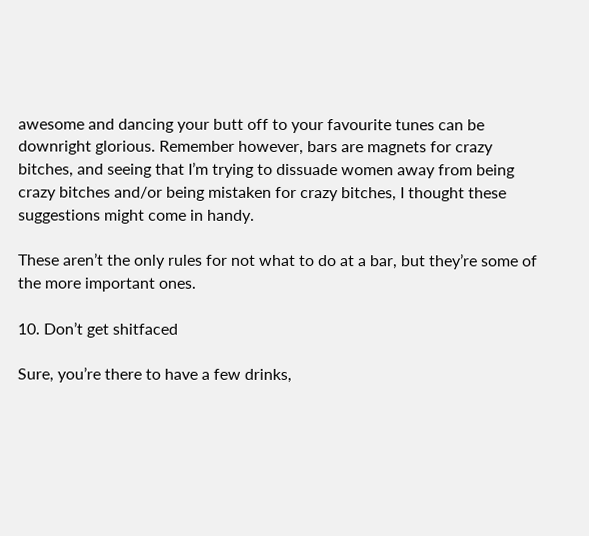awesome and dancing your butt off to your favourite tunes can be downright glorious. Remember however, bars are magnets for crazy bitches, and seeing that I’m trying to dissuade women away from being crazy bitches and/or being mistaken for crazy bitches, I thought these suggestions might come in handy.

These aren’t the only rules for not what to do at a bar, but they’re some of the more important ones.

10. Don’t get shitfaced

Sure, you’re there to have a few drinks,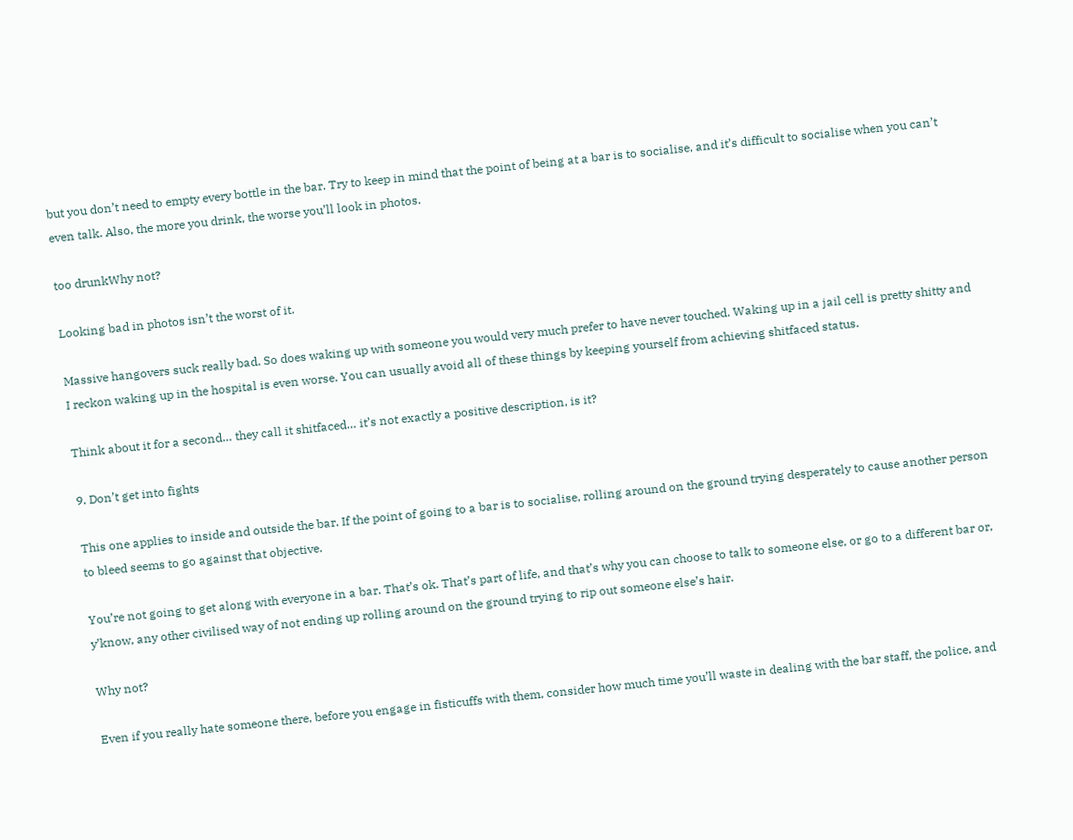but you don’t need to empty every bottle in the bar. Try to keep in mind that the point of being at a bar is to socialise, and it’s difficult to socialise when you can’t even talk. Also, the more you drink, the worse you’ll look in photos.

too drunkWhy not?

Looking bad in photos isn’t the worst of it.

Massive hangovers suck really bad. So does waking up with someone you would very much prefer to have never touched. Waking up in a jail cell is pretty shitty and I reckon waking up in the hospital is even worse. You can usually avoid all of these things by keeping yourself from achieving shitfaced status.

Think about it for a second… they call it shitfaced… it’s not exactly a positive description, is it?

9. Don’t get into fights

This one applies to inside and outside the bar. If the point of going to a bar is to socialise, rolling around on the ground trying desperately to cause another person to bleed seems to go against that objective.

You’re not going to get along with everyone in a bar. That’s ok. That’s part of life, and that’s why you can choose to talk to someone else, or go to a different bar or, y’know, any other civilised way of not ending up rolling around on the ground trying to rip out someone else’s hair.

Why not?

Even if you really hate someone there, before you engage in fisticuffs with them, consider how much time you’ll waste in dealing with the bar staff, the police, and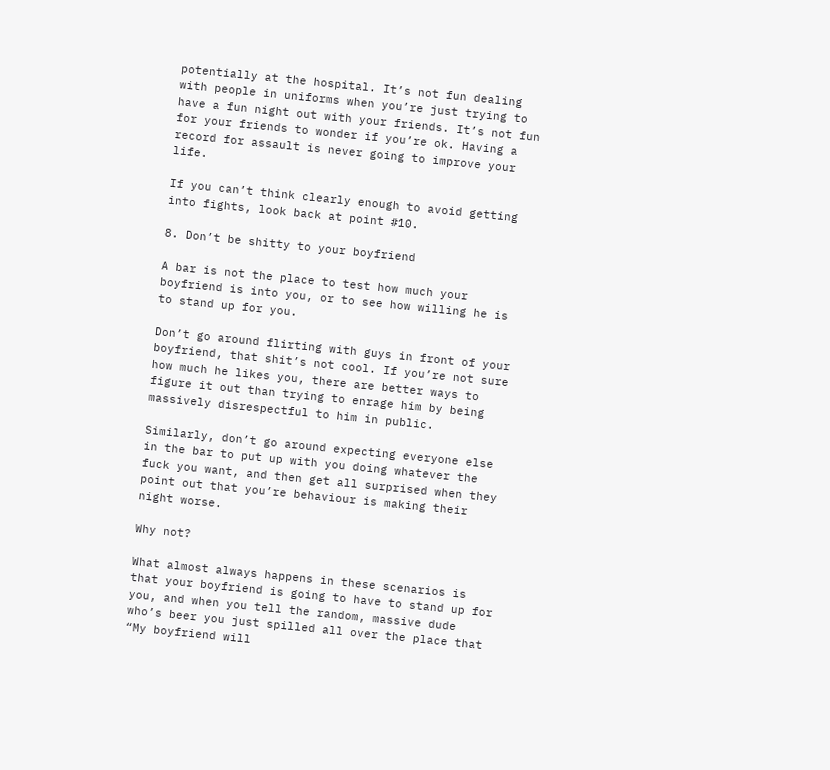potentially at the hospital. It’s not fun dealing with people in uniforms when you’re just trying to have a fun night out with your friends. It’s not fun for your friends to wonder if you’re ok. Having a record for assault is never going to improve your life.

If you can’t think clearly enough to avoid getting into fights, look back at point #10.

8. Don’t be shitty to your boyfriend

A bar is not the place to test how much your boyfriend is into you, or to see how willing he is to stand up for you.

Don’t go around flirting with guys in front of your boyfriend, that shit’s not cool. If you’re not sure how much he likes you, there are better ways to figure it out than trying to enrage him by being massively disrespectful to him in public.

Similarly, don’t go around expecting everyone else in the bar to put up with you doing whatever the fuck you want, and then get all surprised when they point out that you’re behaviour is making their night worse.

Why not?

What almost always happens in these scenarios is that your boyfriend is going to have to stand up for you, and when you tell the random, massive dude who’s beer you just spilled all over the place that “My boyfriend will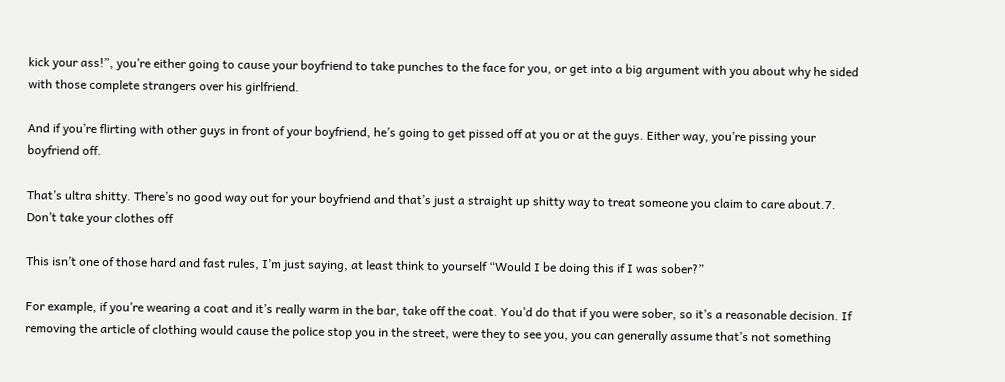kick your ass!”, you’re either going to cause your boyfriend to take punches to the face for you, or get into a big argument with you about why he sided with those complete strangers over his girlfriend.

And if you’re flirting with other guys in front of your boyfriend, he’s going to get pissed off at you or at the guys. Either way, you’re pissing your boyfriend off.

That’s ultra shitty. There’s no good way out for your boyfriend and that’s just a straight up shitty way to treat someone you claim to care about.7. Don’t take your clothes off

This isn’t one of those hard and fast rules, I’m just saying, at least think to yourself “Would I be doing this if I was sober?”

For example, if you’re wearing a coat and it’s really warm in the bar, take off the coat. You’d do that if you were sober, so it’s a reasonable decision. If removing the article of clothing would cause the police stop you in the street, were they to see you, you can generally assume that’s not something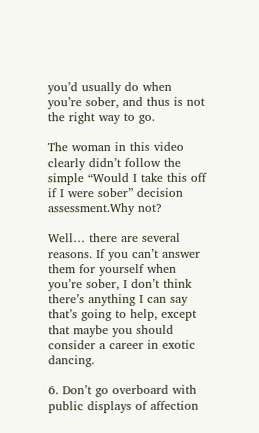you’d usually do when you’re sober, and thus is not the right way to go.

The woman in this video clearly didn’t follow the simple “Would I take this off if I were sober” decision assessment.Why not?

Well… there are several reasons. If you can’t answer them for yourself when you’re sober, I don’t think there’s anything I can say that’s going to help, except that maybe you should consider a career in exotic dancing.

6. Don’t go overboard with public displays of affection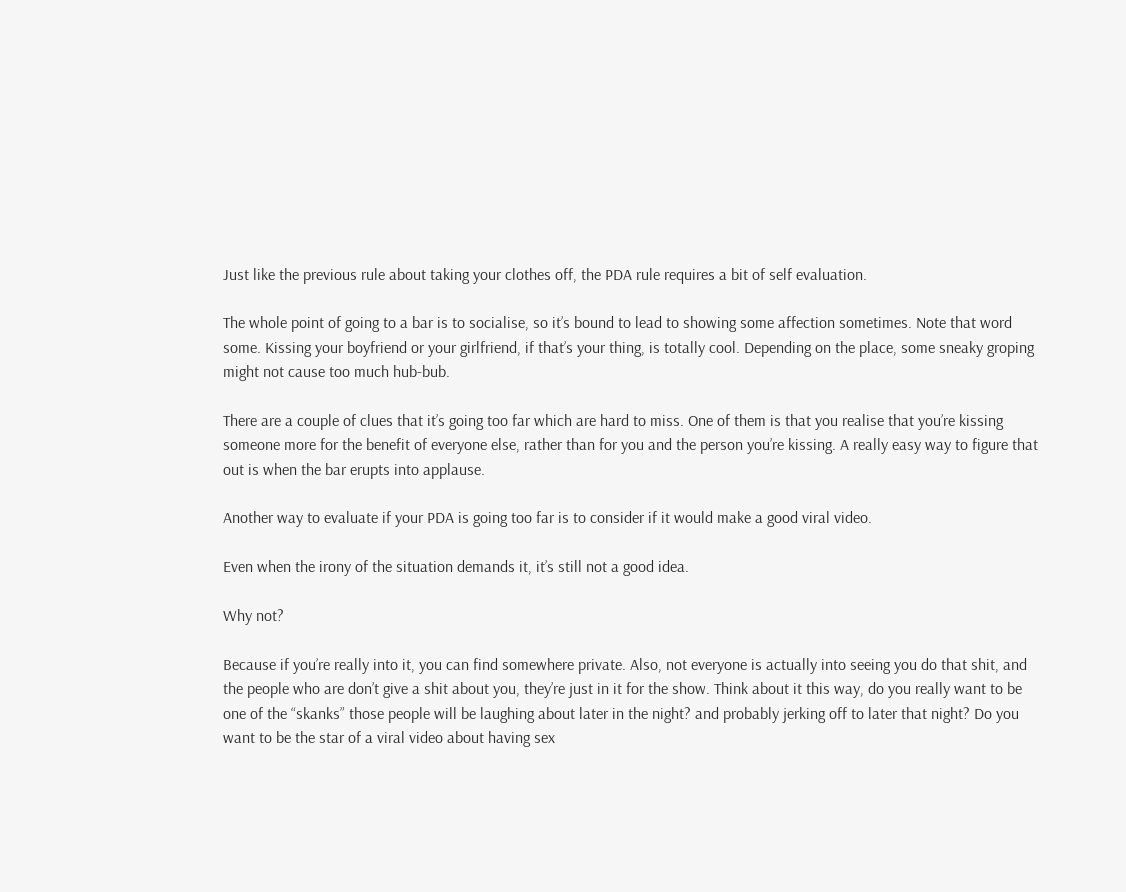Just like the previous rule about taking your clothes off, the PDA rule requires a bit of self evaluation.

The whole point of going to a bar is to socialise, so it’s bound to lead to showing some affection sometimes. Note that word some. Kissing your boyfriend or your girlfriend, if that’s your thing, is totally cool. Depending on the place, some sneaky groping might not cause too much hub-bub.

There are a couple of clues that it’s going too far which are hard to miss. One of them is that you realise that you’re kissing someone more for the benefit of everyone else, rather than for you and the person you’re kissing. A really easy way to figure that out is when the bar erupts into applause.

Another way to evaluate if your PDA is going too far is to consider if it would make a good viral video.

Even when the irony of the situation demands it, it’s still not a good idea.

Why not?

Because if you’re really into it, you can find somewhere private. Also, not everyone is actually into seeing you do that shit, and the people who are don’t give a shit about you, they’re just in it for the show. Think about it this way, do you really want to be one of the “skanks” those people will be laughing about later in the night? and probably jerking off to later that night? Do you want to be the star of a viral video about having sex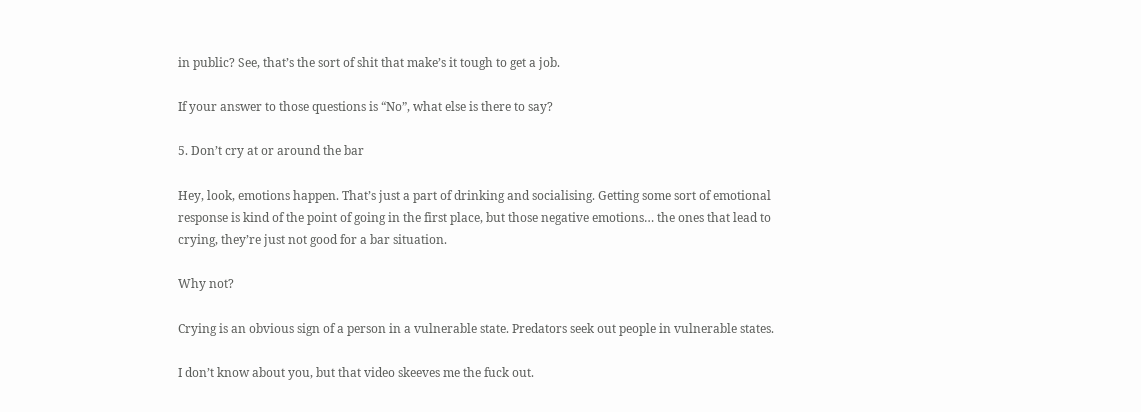in public? See, that’s the sort of shit that make’s it tough to get a job.

If your answer to those questions is “No”, what else is there to say?

5. Don’t cry at or around the bar

Hey, look, emotions happen. That’s just a part of drinking and socialising. Getting some sort of emotional response is kind of the point of going in the first place, but those negative emotions… the ones that lead to crying, they’re just not good for a bar situation.

Why not?

Crying is an obvious sign of a person in a vulnerable state. Predators seek out people in vulnerable states.

I don’t know about you, but that video skeeves me the fuck out.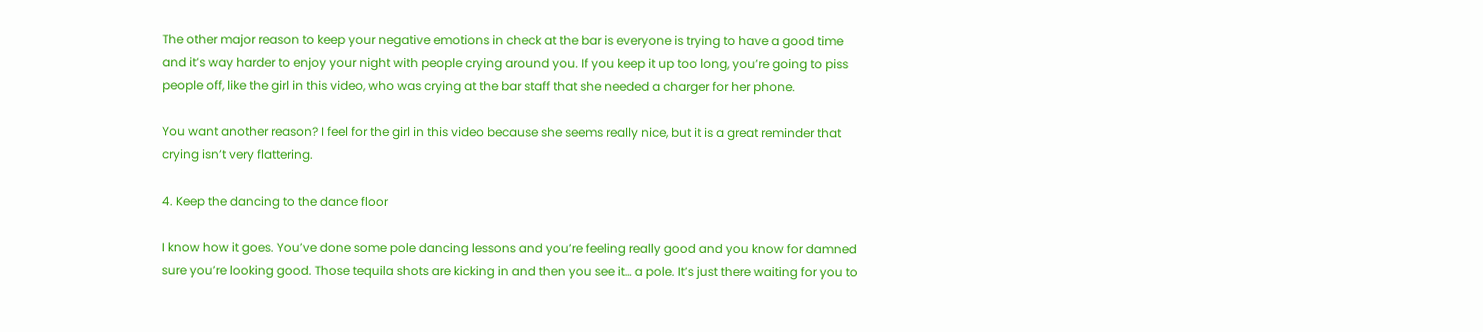The other major reason to keep your negative emotions in check at the bar is everyone is trying to have a good time and it’s way harder to enjoy your night with people crying around you. If you keep it up too long, you’re going to piss people off, like the girl in this video, who was crying at the bar staff that she needed a charger for her phone.

You want another reason? I feel for the girl in this video because she seems really nice, but it is a great reminder that crying isn’t very flattering.

4. Keep the dancing to the dance floor

I know how it goes. You’ve done some pole dancing lessons and you’re feeling really good and you know for damned sure you’re looking good. Those tequila shots are kicking in and then you see it… a pole. It’s just there waiting for you to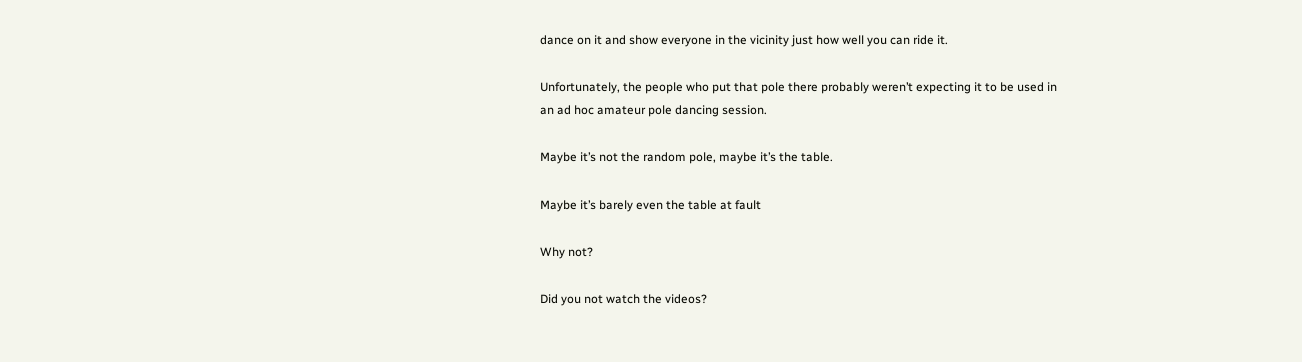dance on it and show everyone in the vicinity just how well you can ride it.

Unfortunately, the people who put that pole there probably weren’t expecting it to be used in an ad hoc amateur pole dancing session.

Maybe it’s not the random pole, maybe it’s the table.

Maybe it’s barely even the table at fault

Why not?

Did you not watch the videos?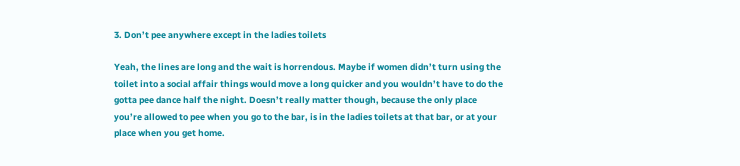3. Don’t pee anywhere except in the ladies toilets

Yeah, the lines are long and the wait is horrendous. Maybe if women didn’t turn using the toilet into a social affair things would move a long quicker and you wouldn’t have to do the gotta pee dance half the night. Doesn’t really matter though, because the only place you’re allowed to pee when you go to the bar, is in the ladies toilets at that bar, or at your place when you get home.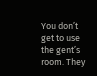You don’t get to use the gent’s room. They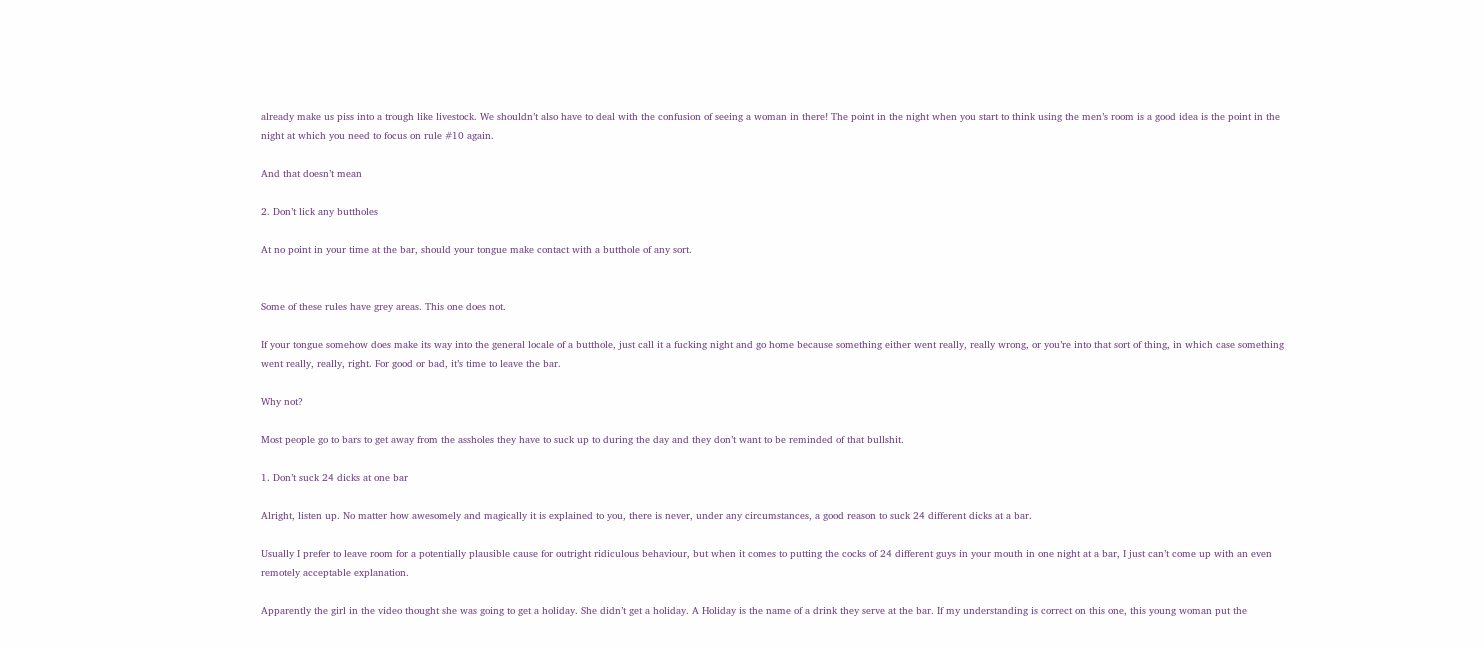already make us piss into a trough like livestock. We shouldn’t also have to deal with the confusion of seeing a woman in there! The point in the night when you start to think using the men’s room is a good idea is the point in the night at which you need to focus on rule #10 again.

And that doesn’t mean

2. Don’t lick any buttholes

At no point in your time at the bar, should your tongue make contact with a butthole of any sort.


Some of these rules have grey areas. This one does not.

If your tongue somehow does make its way into the general locale of a butthole, just call it a fucking night and go home because something either went really, really wrong, or you’re into that sort of thing, in which case something went really, really, right. For good or bad, it’s time to leave the bar.

Why not?

Most people go to bars to get away from the assholes they have to suck up to during the day and they don’t want to be reminded of that bullshit.

1. Don’t suck 24 dicks at one bar

Alright, listen up. No matter how awesomely and magically it is explained to you, there is never, under any circumstances, a good reason to suck 24 different dicks at a bar.

Usually I prefer to leave room for a potentially plausible cause for outright ridiculous behaviour, but when it comes to putting the cocks of 24 different guys in your mouth in one night at a bar, I just can’t come up with an even remotely acceptable explanation.

Apparently the girl in the video thought she was going to get a holiday. She didn’t get a holiday. A Holiday is the name of a drink they serve at the bar. If my understanding is correct on this one, this young woman put the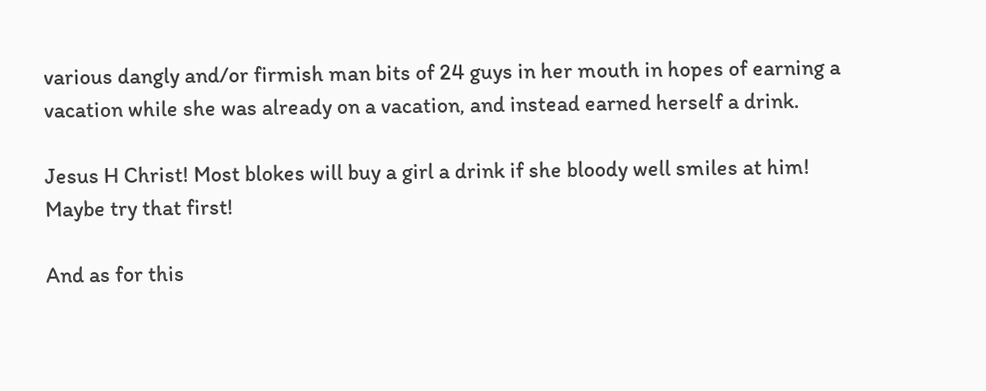various dangly and/or firmish man bits of 24 guys in her mouth in hopes of earning a vacation while she was already on a vacation, and instead earned herself a drink.

Jesus H Christ! Most blokes will buy a girl a drink if she bloody well smiles at him! Maybe try that first!

And as for this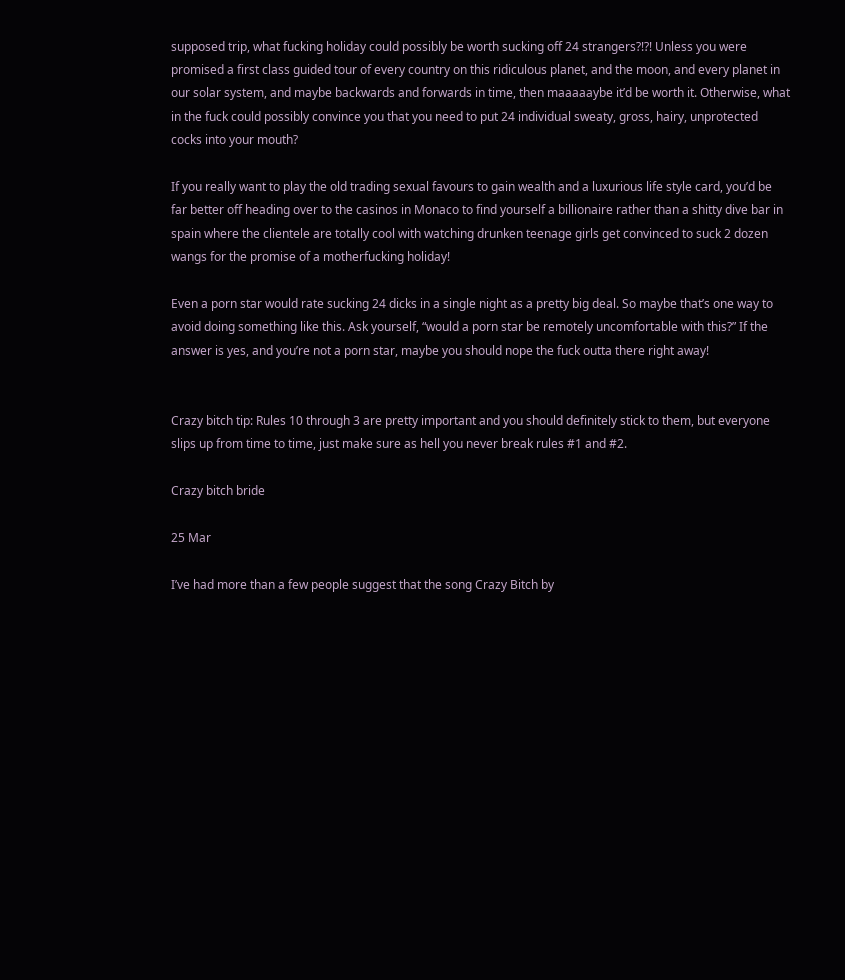supposed trip, what fucking holiday could possibly be worth sucking off 24 strangers?!?! Unless you were promised a first class guided tour of every country on this ridiculous planet, and the moon, and every planet in our solar system, and maybe backwards and forwards in time, then maaaaaybe it’d be worth it. Otherwise, what in the fuck could possibly convince you that you need to put 24 individual sweaty, gross, hairy, unprotected cocks into your mouth?

If you really want to play the old trading sexual favours to gain wealth and a luxurious life style card, you’d be far better off heading over to the casinos in Monaco to find yourself a billionaire rather than a shitty dive bar in spain where the clientele are totally cool with watching drunken teenage girls get convinced to suck 2 dozen wangs for the promise of a motherfucking holiday!

Even a porn star would rate sucking 24 dicks in a single night as a pretty big deal. So maybe that’s one way to avoid doing something like this. Ask yourself, “would a porn star be remotely uncomfortable with this?” If the answer is yes, and you’re not a porn star, maybe you should nope the fuck outta there right away!


Crazy bitch tip: Rules 10 through 3 are pretty important and you should definitely stick to them, but everyone slips up from time to time, just make sure as hell you never break rules #1 and #2.

Crazy bitch bride

25 Mar

I’ve had more than a few people suggest that the song Crazy Bitch by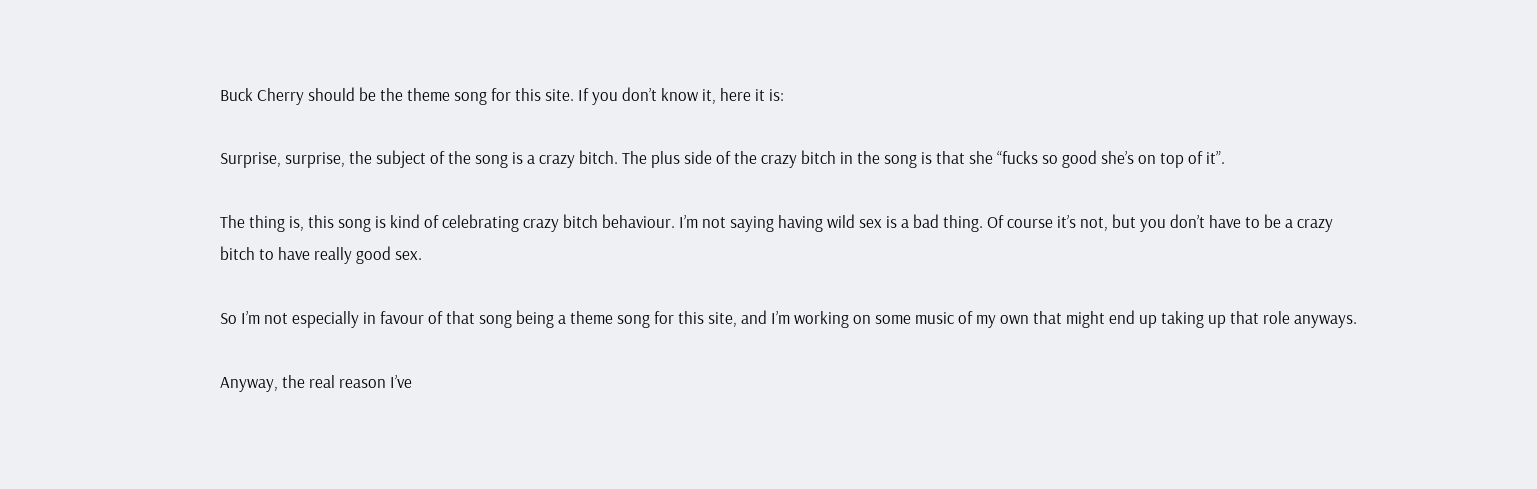Buck Cherry should be the theme song for this site. If you don’t know it, here it is:

Surprise, surprise, the subject of the song is a crazy bitch. The plus side of the crazy bitch in the song is that she “fucks so good she’s on top of it”.

The thing is, this song is kind of celebrating crazy bitch behaviour. I’m not saying having wild sex is a bad thing. Of course it’s not, but you don’t have to be a crazy bitch to have really good sex.

So I’m not especially in favour of that song being a theme song for this site, and I’m working on some music of my own that might end up taking up that role anyways.

Anyway, the real reason I’ve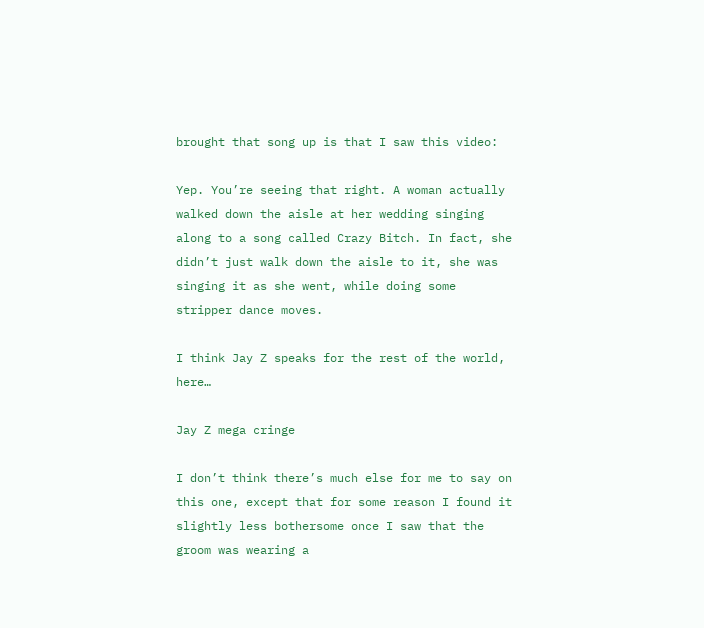brought that song up is that I saw this video:

Yep. You’re seeing that right. A woman actually walked down the aisle at her wedding singing along to a song called Crazy Bitch. In fact, she didn’t just walk down the aisle to it, she was singing it as she went, while doing some stripper dance moves.

I think Jay Z speaks for the rest of the world, here…

Jay Z mega cringe

I don’t think there’s much else for me to say on this one, except that for some reason I found it slightly less bothersome once I saw that the groom was wearing a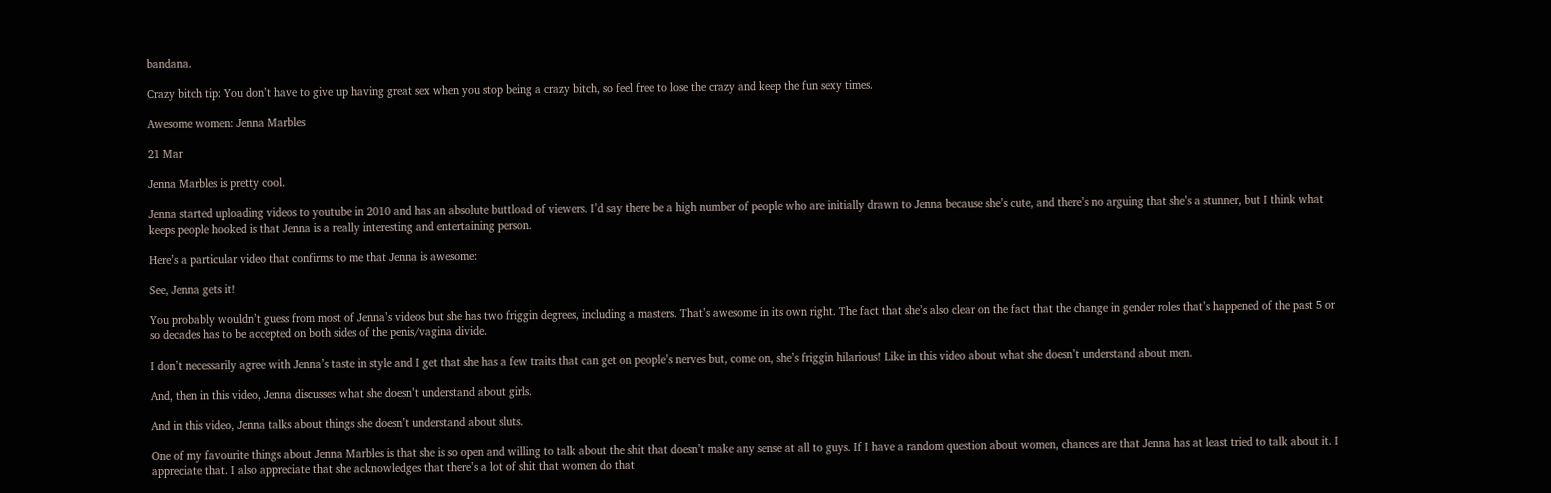bandana.

Crazy bitch tip: You don’t have to give up having great sex when you stop being a crazy bitch, so feel free to lose the crazy and keep the fun sexy times.

Awesome women: Jenna Marbles

21 Mar

Jenna Marbles is pretty cool.

Jenna started uploading videos to youtube in 2010 and has an absolute buttload of viewers. I’d say there be a high number of people who are initially drawn to Jenna because she’s cute, and there’s no arguing that she’s a stunner, but I think what keeps people hooked is that Jenna is a really interesting and entertaining person.

Here’s a particular video that confirms to me that Jenna is awesome:

See, Jenna gets it!

You probably wouldn’t guess from most of Jenna’s videos but she has two friggin degrees, including a masters. That’s awesome in its own right. The fact that she’s also clear on the fact that the change in gender roles that’s happened of the past 5 or so decades has to be accepted on both sides of the penis/vagina divide.

I don’t necessarily agree with Jenna’s taste in style and I get that she has a few traits that can get on people’s nerves but, come on, she’s friggin hilarious! Like in this video about what she doesn’t understand about men.

And, then in this video, Jenna discusses what she doesn’t understand about girls.

And in this video, Jenna talks about things she doesn’t understand about sluts.

One of my favourite things about Jenna Marbles is that she is so open and willing to talk about the shit that doesn’t make any sense at all to guys. If I have a random question about women, chances are that Jenna has at least tried to talk about it. I appreciate that. I also appreciate that she acknowledges that there’s a lot of shit that women do that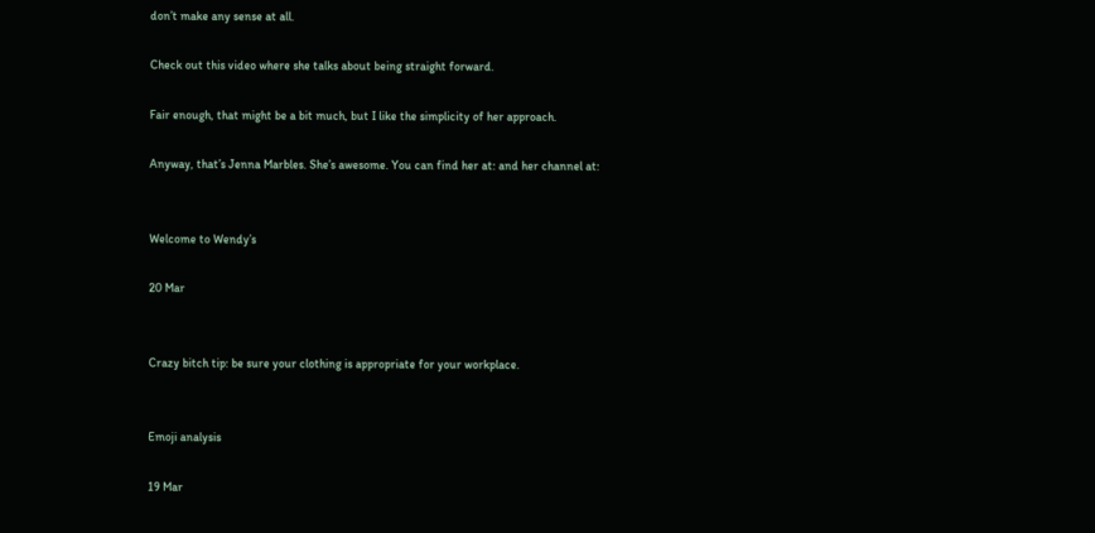don’t make any sense at all.

Check out this video where she talks about being straight forward.

Fair enough, that might be a bit much, but I like the simplicity of her approach.

Anyway, that’s Jenna Marbles. She’s awesome. You can find her at: and her channel at:


Welcome to Wendy’s

20 Mar


Crazy bitch tip: be sure your clothing is appropriate for your workplace.


Emoji analysis

19 Mar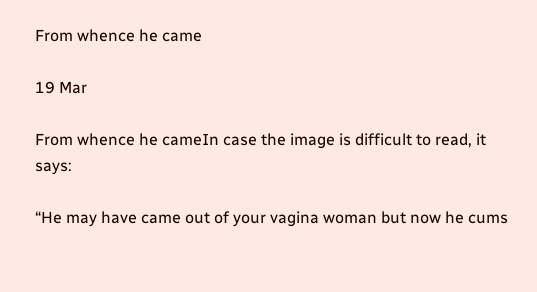From whence he came

19 Mar

From whence he cameIn case the image is difficult to read, it says:

“He may have came out of your vagina woman but now he cums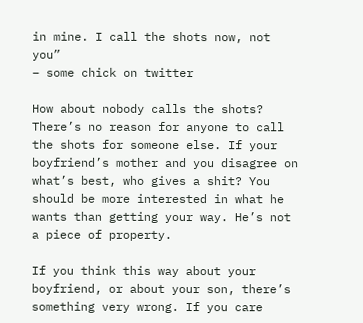in mine. I call the shots now, not you”
– some chick on twitter

How about nobody calls the shots? There’s no reason for anyone to call the shots for someone else. If your boyfriend’s mother and you disagree on what’s best, who gives a shit? You should be more interested in what he wants than getting your way. He’s not a piece of property.

If you think this way about your boyfriend, or about your son, there’s something very wrong. If you care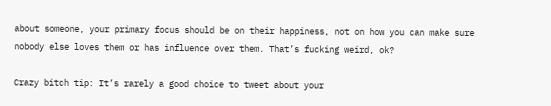about someone, your primary focus should be on their happiness, not on how you can make sure nobody else loves them or has influence over them. That’s fucking weird, ok?

Crazy bitch tip: It’s rarely a good choice to tweet about your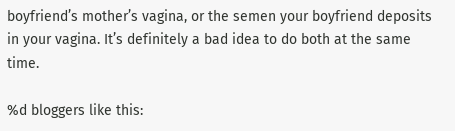boyfriend’s mother’s vagina, or the semen your boyfriend deposits in your vagina. It’s definitely a bad idea to do both at the same time.

%d bloggers like this: